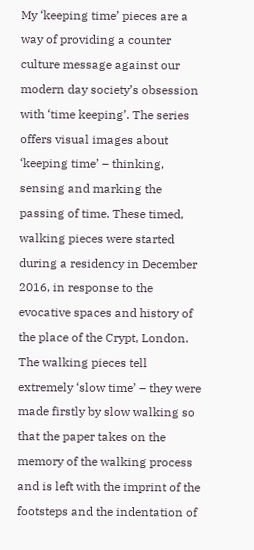My ‘keeping time’ pieces are a way of providing a counter culture message against our modern day society’s obsession with ‘time keeping’. The series offers visual images about ‘keeping time’ – thinking, sensing and marking the passing of time. These timed, walking pieces were started during a residency in December 2016, in response to the evocative spaces and history of the place of the Crypt, London. The walking pieces tell extremely ‘slow time’ – they were made firstly by slow walking so that the paper takes on the memory of the walking process and is left with the imprint of the footsteps and the indentation of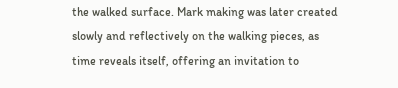the walked surface. Mark making was later created slowly and reflectively on the walking pieces, as time reveals itself, offering an invitation to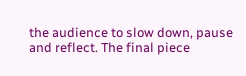the audience to slow down, pause and reflect. The final piece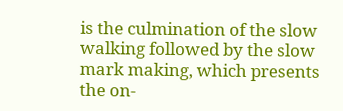is the culmination of the slow walking followed by the slow mark making, which presents the on-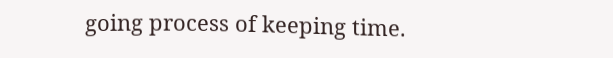going process of keeping time.